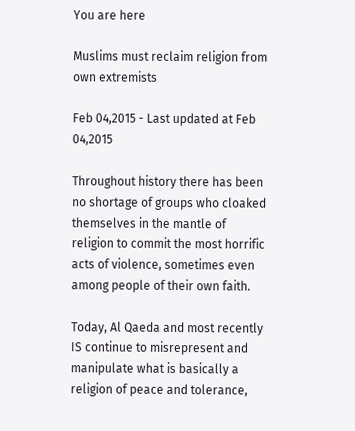You are here

Muslims must reclaim religion from own extremists

Feb 04,2015 - Last updated at Feb 04,2015

Throughout history there has been no shortage of groups who cloaked themselves in the mantle of religion to commit the most horrific acts of violence, sometimes even among people of their own faith.

Today, Al Qaeda and most recently IS continue to misrepresent and manipulate what is basically a religion of peace and tolerance,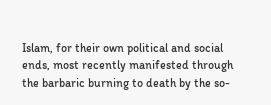Islam, for their own political and social ends, most recently manifested through the barbaric burning to death by the so-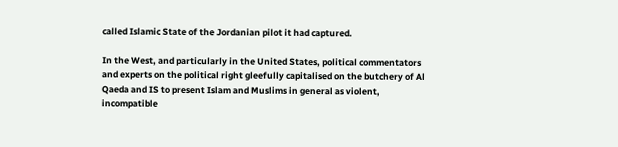called Islamic State of the Jordanian pilot it had captured.

In the West, and particularly in the United States, political commentators and experts on the political right gleefully capitalised on the butchery of Al Qaeda and IS to present Islam and Muslims in general as violent, incompatible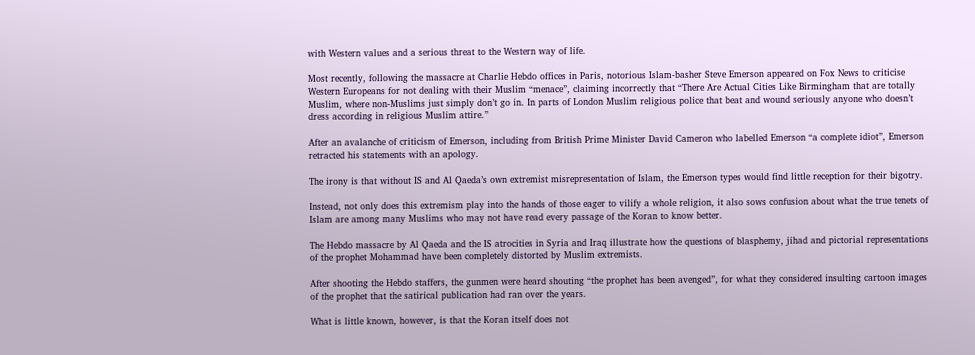with Western values and a serious threat to the Western way of life.

Most recently, following the massacre at Charlie Hebdo offices in Paris, notorious Islam-basher Steve Emerson appeared on Fox News to criticise Western Europeans for not dealing with their Muslim “menace”, claiming incorrectly that “There Are Actual Cities Like Birmingham that are totally Muslim, where non-Muslims just simply don’t go in. In parts of London Muslim religious police that beat and wound seriously anyone who doesn’t dress according in religious Muslim attire.”

After an avalanche of criticism of Emerson, including from British Prime Minister David Cameron who labelled Emerson “a complete idiot”, Emerson retracted his statements with an apology.

The irony is that without IS and Al Qaeda’s own extremist misrepresentation of Islam, the Emerson types would find little reception for their bigotry.

Instead, not only does this extremism play into the hands of those eager to vilify a whole religion, it also sows confusion about what the true tenets of Islam are among many Muslims who may not have read every passage of the Koran to know better.

The Hebdo massacre by Al Qaeda and the IS atrocities in Syria and Iraq illustrate how the questions of blasphemy, jihad and pictorial representations of the prophet Mohammad have been completely distorted by Muslim extremists.

After shooting the Hebdo staffers, the gunmen were heard shouting “the prophet has been avenged”, for what they considered insulting cartoon images of the prophet that the satirical publication had ran over the years.

What is little known, however, is that the Koran itself does not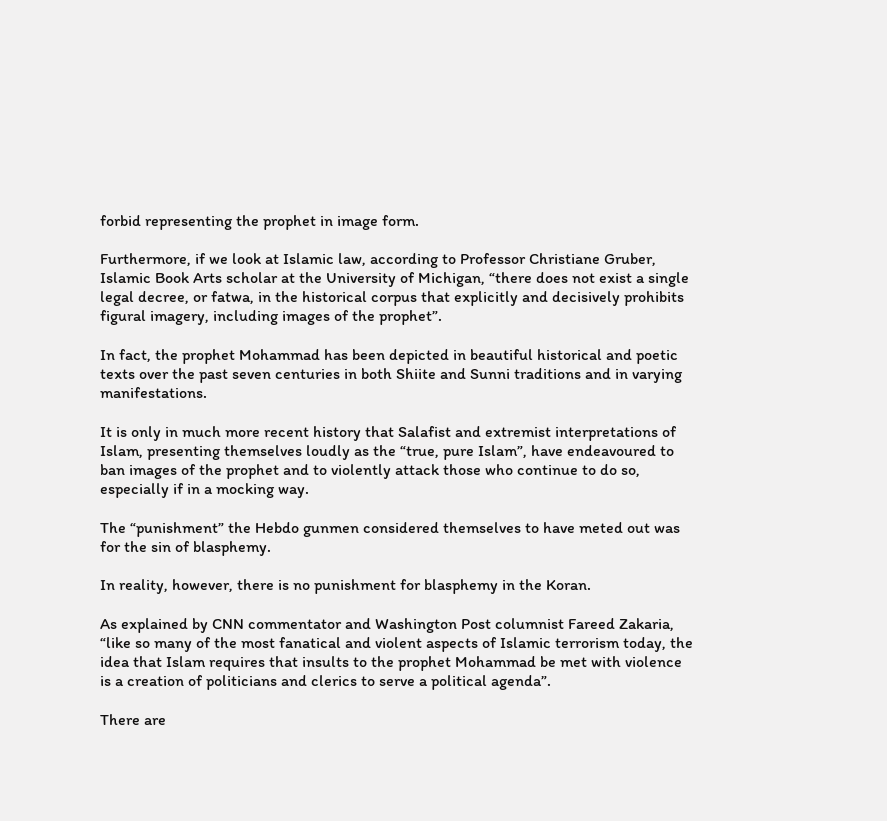forbid representing the prophet in image form.

Furthermore, if we look at Islamic law, according to Professor Christiane Gruber, Islamic Book Arts scholar at the University of Michigan, “there does not exist a single legal decree, or fatwa, in the historical corpus that explicitly and decisively prohibits figural imagery, including images of the prophet”.

In fact, the prophet Mohammad has been depicted in beautiful historical and poetic texts over the past seven centuries in both Shiite and Sunni traditions and in varying manifestations.

It is only in much more recent history that Salafist and extremist interpretations of Islam, presenting themselves loudly as the “true, pure Islam”, have endeavoured to ban images of the prophet and to violently attack those who continue to do so, especially if in a mocking way.

The “punishment” the Hebdo gunmen considered themselves to have meted out was for the sin of blasphemy.

In reality, however, there is no punishment for blasphemy in the Koran.

As explained by CNN commentator and Washington Post columnist Fareed Zakaria, “like so many of the most fanatical and violent aspects of Islamic terrorism today, the idea that Islam requires that insults to the prophet Mohammad be met with violence is a creation of politicians and clerics to serve a political agenda”.

There are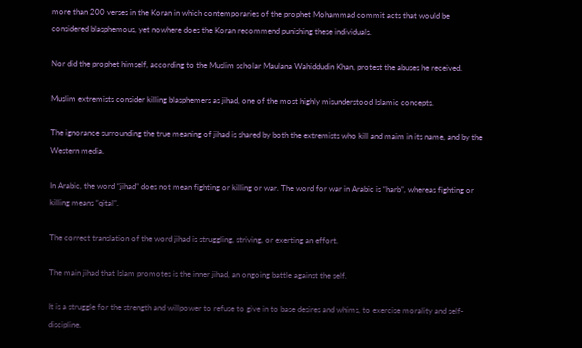more than 200 verses in the Koran in which contemporaries of the prophet Mohammad commit acts that would be considered blasphemous, yet nowhere does the Koran recommend punishing these individuals.

Nor did the prophet himself, according to the Muslim scholar Maulana Wahiddudin Khan, protest the abuses he received.

Muslim extremists consider killing blasphemers as jihad, one of the most highly misunderstood Islamic concepts.

The ignorance surrounding the true meaning of jihad is shared by both the extremists who kill and maim in its name, and by the Western media.

In Arabic, the word “jihad” does not mean fighting or killing or war. The word for war in Arabic is “harb”, whereas fighting or killing means “qital”.

The correct translation of the word jihad is struggling, striving, or exerting an effort.

The main jihad that Islam promotes is the inner jihad, an ongoing battle against the self.

It is a struggle for the strength and willpower to refuse to give in to base desires and whims, to exercise morality and self-discipline.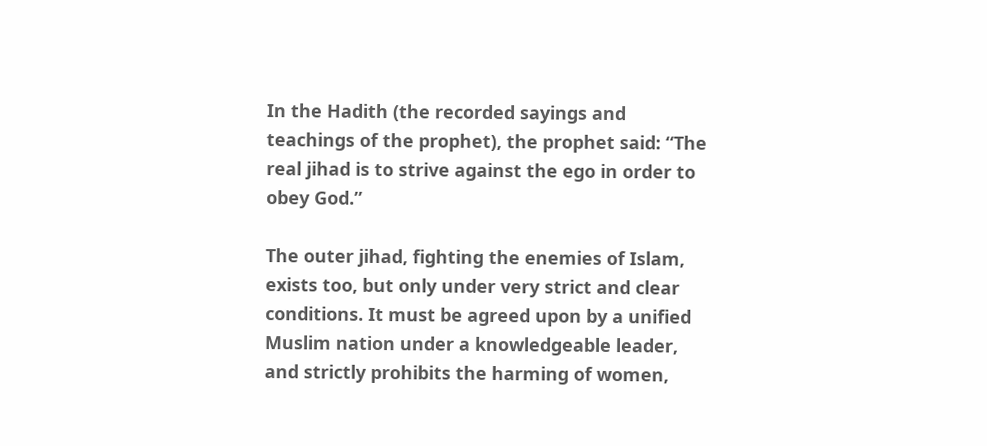In the Hadith (the recorded sayings and teachings of the prophet), the prophet said: “The real jihad is to strive against the ego in order to obey God.”

The outer jihad, fighting the enemies of Islam, exists too, but only under very strict and clear conditions. It must be agreed upon by a unified Muslim nation under a knowledgeable leader, and strictly prohibits the harming of women,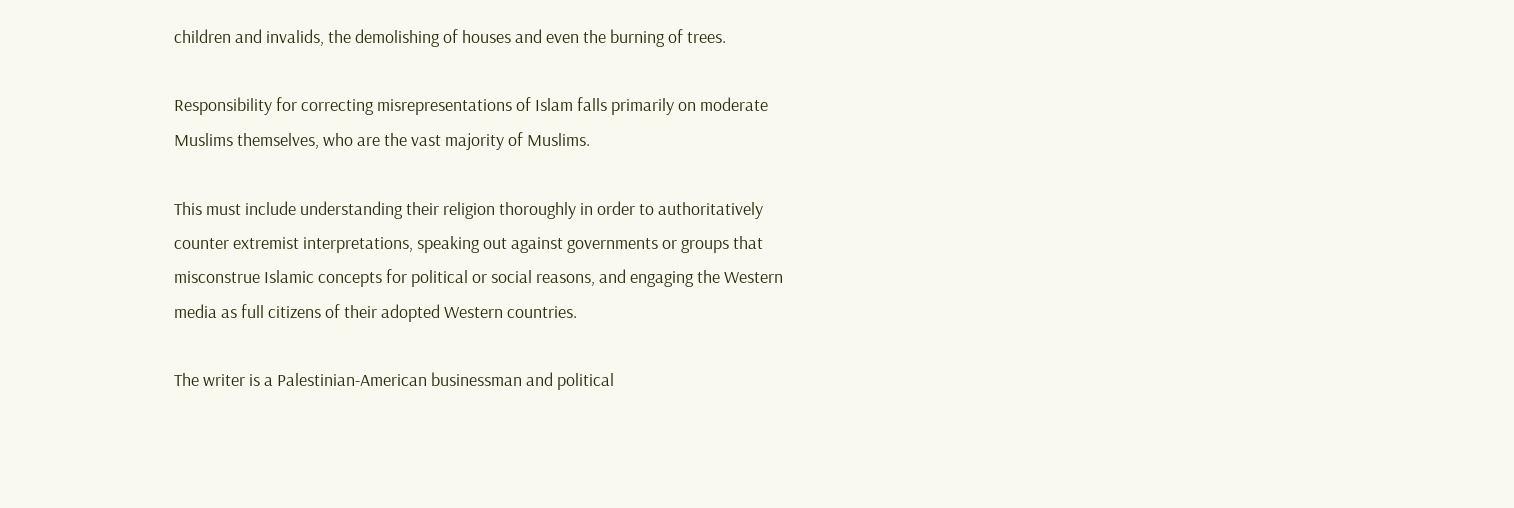children and invalids, the demolishing of houses and even the burning of trees.

Responsibility for correcting misrepresentations of Islam falls primarily on moderate Muslims themselves, who are the vast majority of Muslims.

This must include understanding their religion thoroughly in order to authoritatively counter extremist interpretations, speaking out against governments or groups that misconstrue Islamic concepts for political or social reasons, and engaging the Western media as full citizens of their adopted Western countries.

The writer is a Palestinian-American businessman and political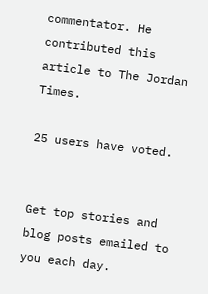commentator. He contributed this article to The Jordan Times.

25 users have voted.


Get top stories and blog posts emailed to you each day.